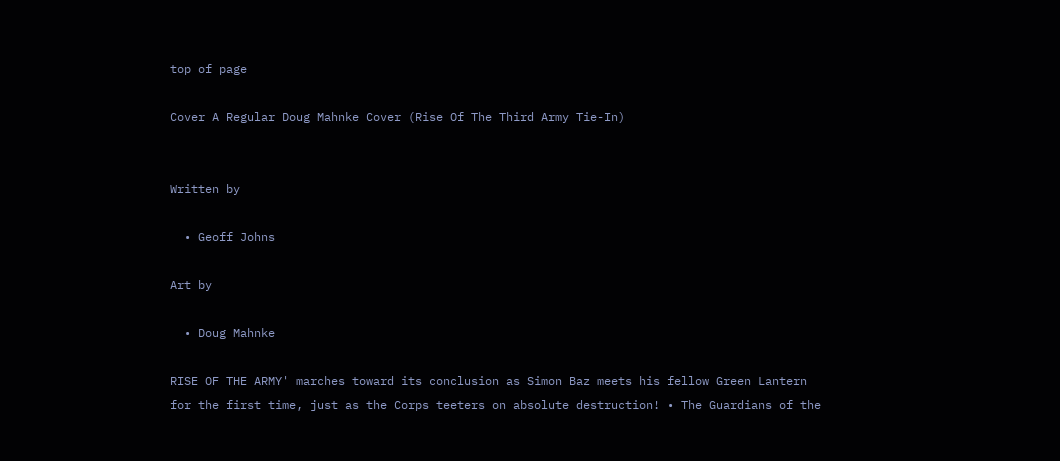top of page

Cover A Regular Doug Mahnke Cover (Rise Of The Third Army Tie-In)


Written by

  • Geoff Johns

Art by

  • Doug Mahnke

RISE OF THE ARMY' marches toward its conclusion as Simon Baz meets his fellow Green Lantern for the first time, just as the Corps teeters on absolute destruction! • The Guardians of the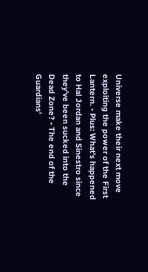Universe make their next move exploiting the power of the First Lantern. • Plus: What's happened to Hal Jordan and Sinestro since they've been sucked into the Dead Zone? • The end of the Guardians'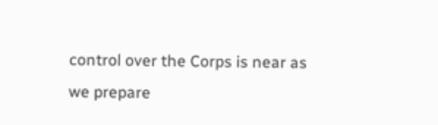control over the Corps is near as we prepare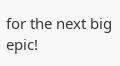for the next big epic!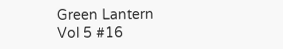Green Lantern Vol 5 #16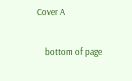Cover A

    bottom of page